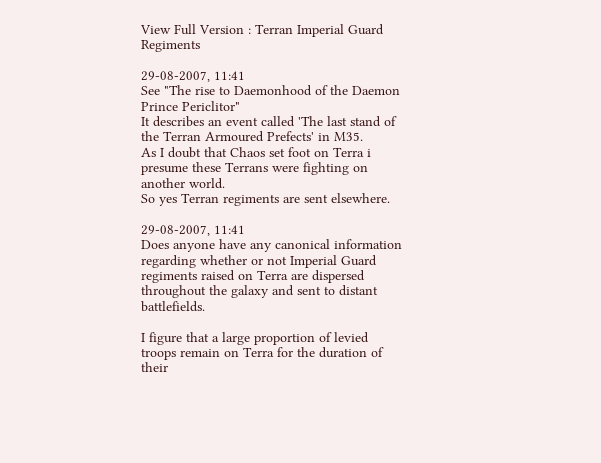View Full Version : Terran Imperial Guard Regiments

29-08-2007, 11:41
See "The rise to Daemonhood of the Daemon Prince Periclitor"
It describes an event called 'The last stand of the Terran Armoured Prefects' in M35.
As I doubt that Chaos set foot on Terra i presume these Terrans were fighting on another world.
So yes Terran regiments are sent elsewhere.

29-08-2007, 11:41
Does anyone have any canonical information regarding whether or not Imperial Guard regiments raised on Terra are dispersed throughout the galaxy and sent to distant battlefields.

I figure that a large proportion of levied troops remain on Terra for the duration of their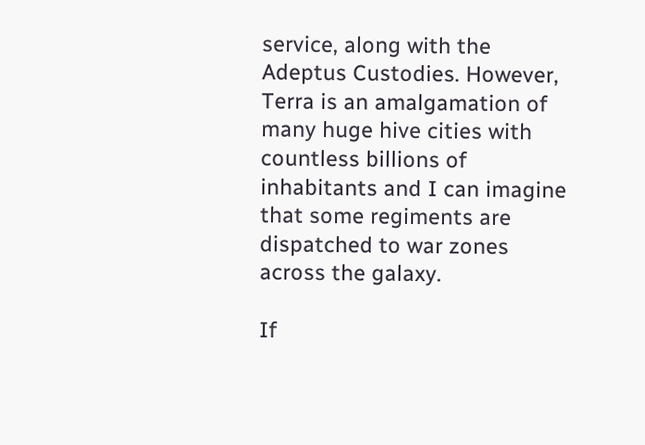service, along with the Adeptus Custodies. However, Terra is an amalgamation of many huge hive cities with countless billions of inhabitants and I can imagine that some regiments are dispatched to war zones across the galaxy.

If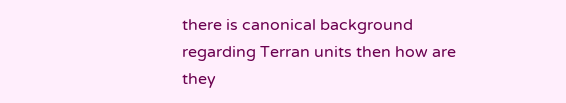there is canonical background regarding Terran units then how are they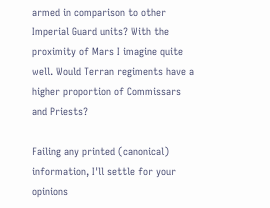armed in comparison to other Imperial Guard units? With the proximity of Mars I imagine quite well. Would Terran regiments have a higher proportion of Commissars and Priests?

Failing any printed (canonical) information, I'll settle for your opinions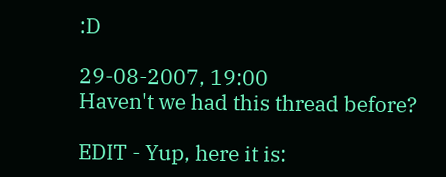:D

29-08-2007, 19:00
Haven't we had this thread before?

EDIT - Yup, here it is: